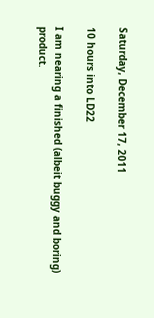Saturday, December 17, 2011

10 hours into LD22

I am nearing a finished (albeit buggy and boring) product.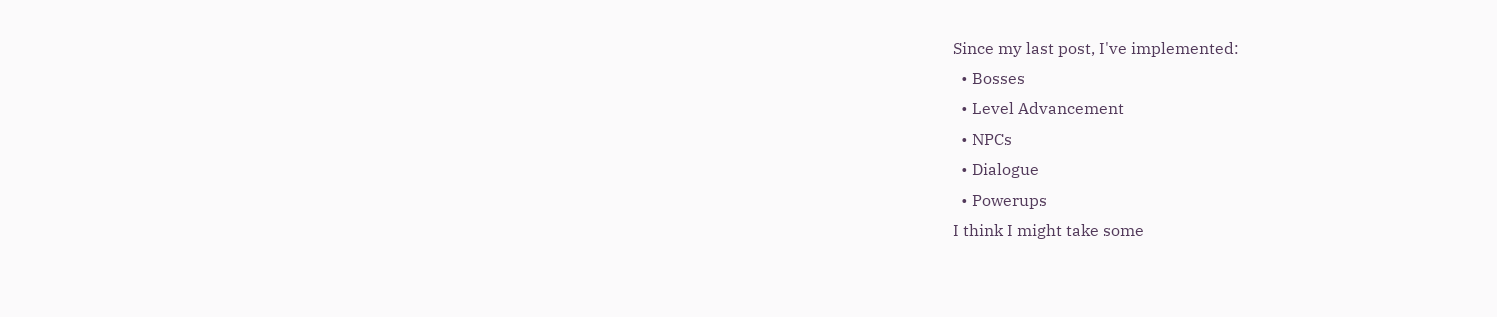Since my last post, I've implemented:
  • Bosses
  • Level Advancement
  • NPCs
  • Dialogue
  • Powerups
I think I might take some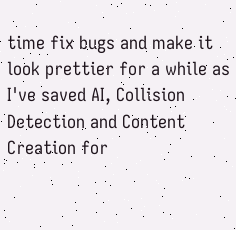time fix bugs and make it look prettier for a while as I've saved AI, Collision Detection and Content Creation for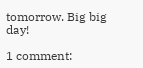tomorrow. Big big day!

1 comment: